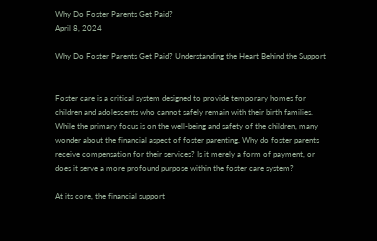Why Do Foster Parents Get Paid?
April 8, 2024

Why Do Foster Parents Get Paid? Understanding the Heart Behind the Support


Foster care is a critical system designed to provide temporary homes for children and adolescents who cannot safely remain with their birth families. While the primary focus is on the well-being and safety of the children, many wonder about the financial aspect of foster parenting. Why do foster parents receive compensation for their services? Is it merely a form of payment, or does it serve a more profound purpose within the foster care system?

At its core, the financial support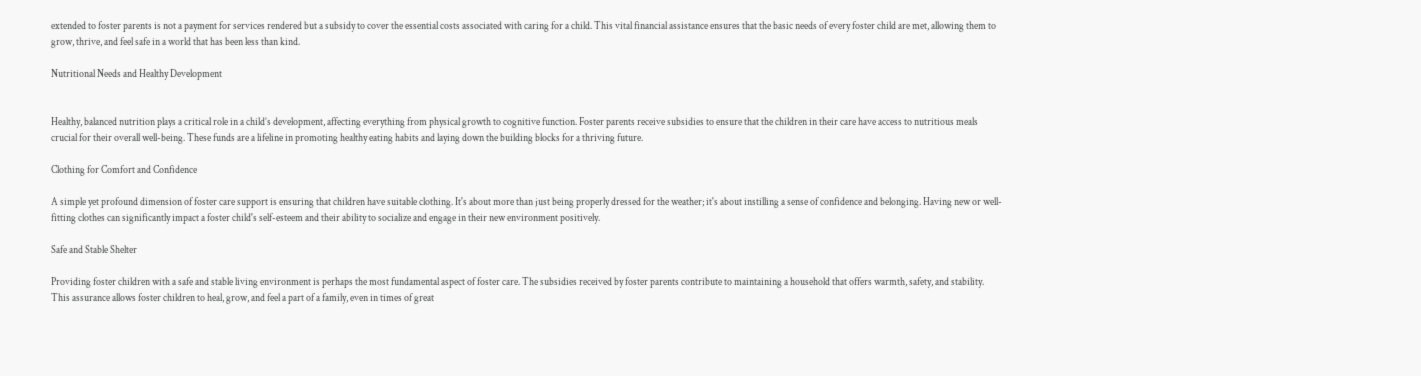extended to foster parents is not a payment for services rendered but a subsidy to cover the essential costs associated with caring for a child. This vital financial assistance ensures that the basic needs of every foster child are met, allowing them to grow, thrive, and feel safe in a world that has been less than kind.

Nutritional Needs and Healthy Development


Healthy, balanced nutrition plays a critical role in a child’s development, affecting everything from physical growth to cognitive function. Foster parents receive subsidies to ensure that the children in their care have access to nutritious meals crucial for their overall well-being. These funds are a lifeline in promoting healthy eating habits and laying down the building blocks for a thriving future.

Clothing for Comfort and Confidence

A simple yet profound dimension of foster care support is ensuring that children have suitable clothing. It's about more than just being properly dressed for the weather; it's about instilling a sense of confidence and belonging. Having new or well-fitting clothes can significantly impact a foster child's self-esteem and their ability to socialize and engage in their new environment positively.

Safe and Stable Shelter

Providing foster children with a safe and stable living environment is perhaps the most fundamental aspect of foster care. The subsidies received by foster parents contribute to maintaining a household that offers warmth, safety, and stability. This assurance allows foster children to heal, grow, and feel a part of a family, even in times of great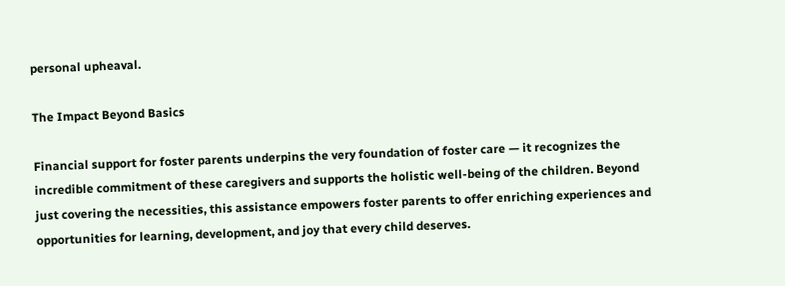personal upheaval.

The Impact Beyond Basics

Financial support for foster parents underpins the very foundation of foster care — it recognizes the incredible commitment of these caregivers and supports the holistic well-being of the children. Beyond just covering the necessities, this assistance empowers foster parents to offer enriching experiences and opportunities for learning, development, and joy that every child deserves.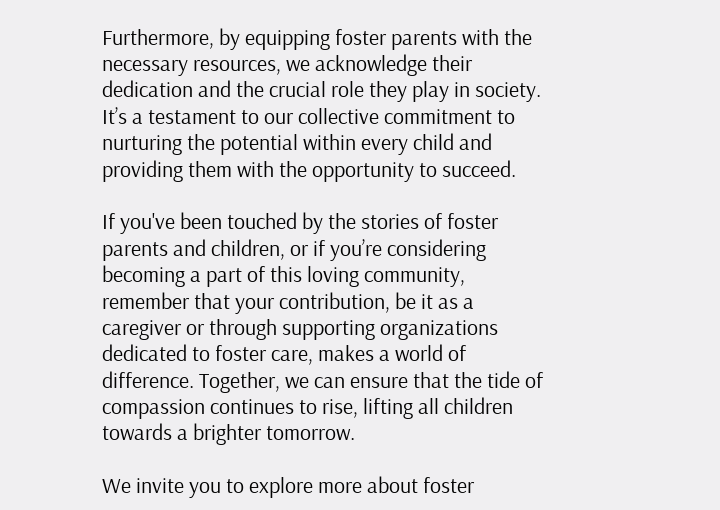Furthermore, by equipping foster parents with the necessary resources, we acknowledge their dedication and the crucial role they play in society. It’s a testament to our collective commitment to nurturing the potential within every child and providing them with the opportunity to succeed.

If you've been touched by the stories of foster parents and children, or if you’re considering becoming a part of this loving community, remember that your contribution, be it as a caregiver or through supporting organizations dedicated to foster care, makes a world of difference. Together, we can ensure that the tide of compassion continues to rise, lifting all children towards a brighter tomorrow.

We invite you to explore more about foster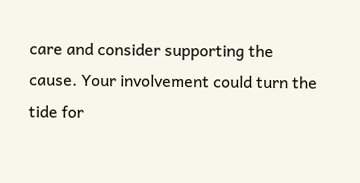care and consider supporting the cause. Your involvement could turn the tide for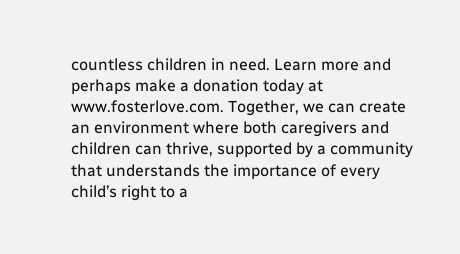countless children in need. Learn more and perhaps make a donation today at www.fosterlove.com. Together, we can create an environment where both caregivers and children can thrive, supported by a community that understands the importance of every child’s right to a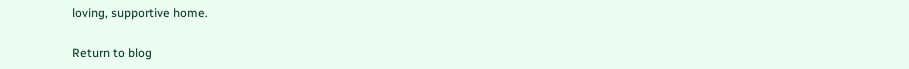loving, supportive home.

Return to blog